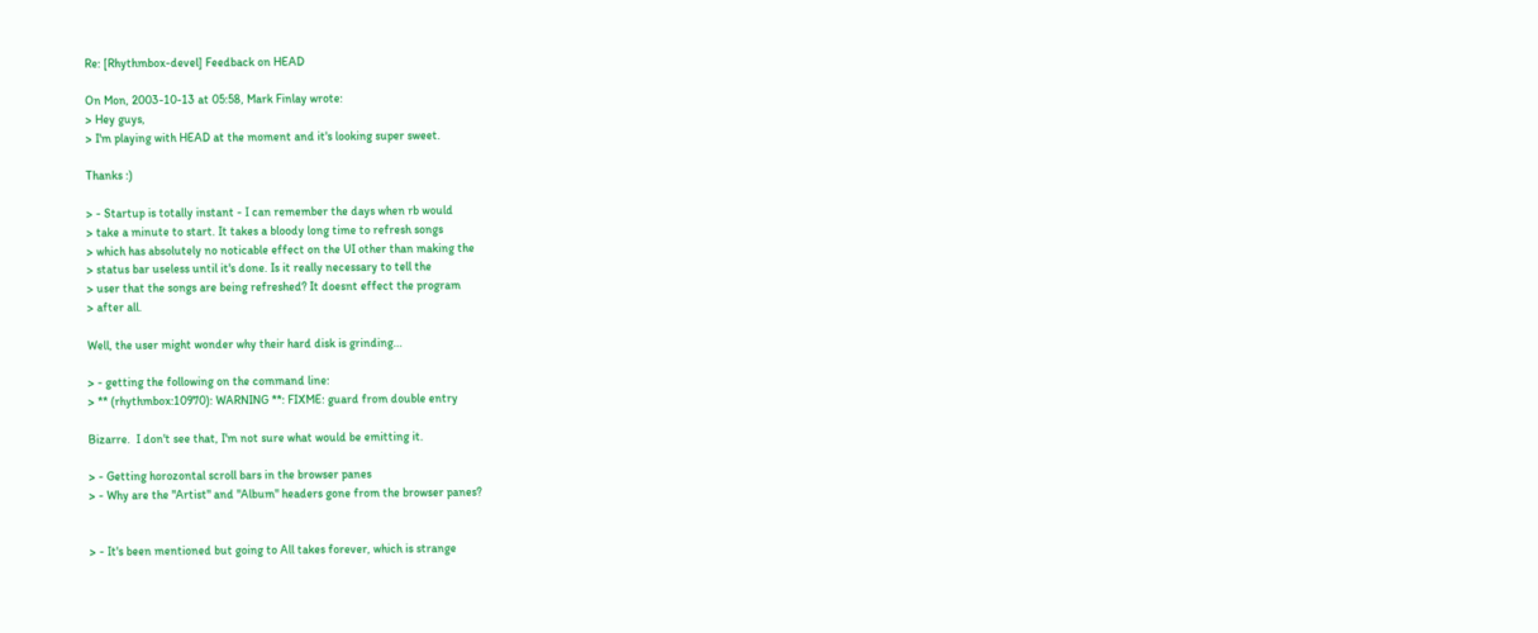Re: [Rhythmbox-devel] Feedback on HEAD

On Mon, 2003-10-13 at 05:58, Mark Finlay wrote:
> Hey guys,
> I'm playing with HEAD at the moment and it's looking super sweet.

Thanks :)

> - Startup is totally instant - I can remember the days when rb would
> take a minute to start. It takes a bloody long time to refresh songs
> which has absolutely no noticable effect on the UI other than making the
> status bar useless until it's done. Is it really necessary to tell the
> user that the songs are being refreshed? It doesnt effect the program
> after all.

Well, the user might wonder why their hard disk is grinding...

> - getting the following on the command line:
> ** (rhythmbox:10970): WARNING **: FIXME: guard from double entry

Bizarre.  I don't see that, I'm not sure what would be emitting it.

> - Getting horozontal scroll bars in the browser panes
> - Why are the "Artist" and "Album" headers gone from the browser panes?


> - It's been mentioned but going to All takes forever, which is strange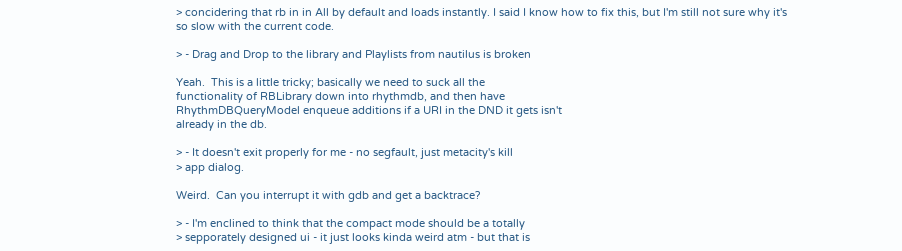> concidering that rb in in All by default and loads instantly. I said I know how to fix this, but I'm still not sure why it's
so slow with the current code.

> - Drag and Drop to the library and Playlists from nautilus is broken

Yeah.  This is a little tricky; basically we need to suck all the
functionality of RBLibrary down into rhythmdb, and then have
RhythmDBQueryModel enqueue additions if a URI in the DND it gets isn't
already in the db.

> - It doesn't exit properly for me - no segfault, just metacity's kill
> app dialog.

Weird.  Can you interrupt it with gdb and get a backtrace?

> - I'm enclined to think that the compact mode should be a totally
> sepporately designed ui - it just looks kinda weird atm - but that is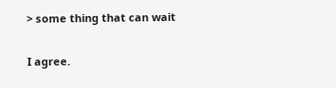> some thing that can wait

I agree.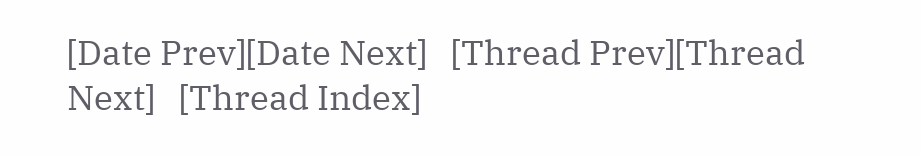[Date Prev][Date Next]   [Thread Prev][Thread Next]   [Thread Index]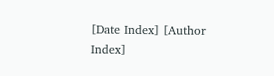[Date Index] [Author Index]